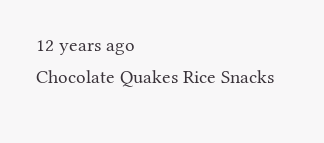12 years ago
Chocolate Quakes Rice Snacks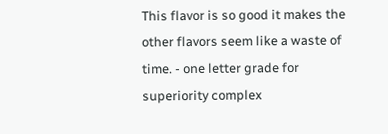This flavor is so good it makes the other flavors seem like a waste of time. - one letter grade for superiority complex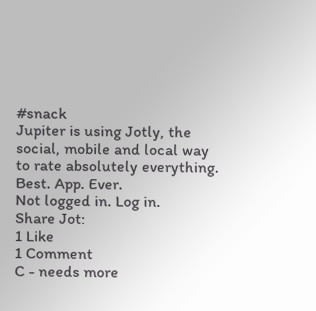#snack
Jupiter is using Jotly, the social, mobile and local way to rate absolutely everything. Best. App. Ever.
Not logged in. Log in.
Share Jot:
1 Like
1 Comment
C - needs more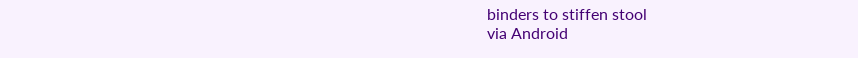binders to stiffen stool
via Android